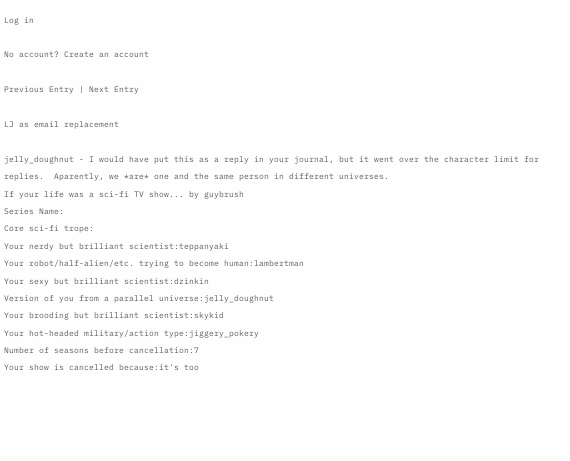Log in

No account? Create an account

Previous Entry | Next Entry

LJ as email replacement

jelly_doughnut - I would have put this as a reply in your journal, but it went over the character limit for replies.  Aparently, we *are* one and the same person in different universes.
If your life was a sci-fi TV show... by guybrush
Series Name:
Core sci-fi trope:
Your nerdy but brilliant scientist:teppanyaki
Your robot/half-alien/etc. trying to become human:lambertman
Your sexy but brilliant scientist:dzinkin
Version of you from a parallel universe:jelly_doughnut
Your brooding but brilliant scientist:skykid
Your hot-headed military/action type:jiggery_pokery
Number of seasons before cancellation:7
Your show is cancelled because:it's too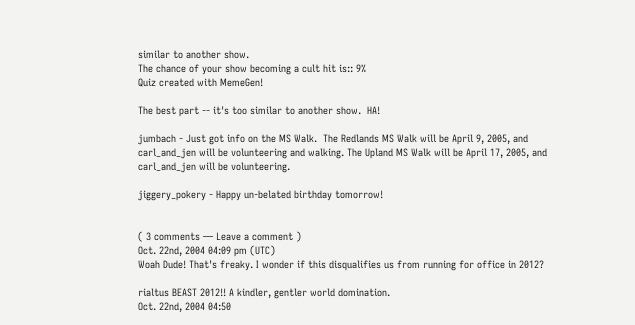similar to another show.
The chance of your show becoming a cult hit is:: 9%
Quiz created with MemeGen!

The best part -- it's too similar to another show.  HA!

jumbach - Just got info on the MS Walk.  The Redlands MS Walk will be April 9, 2005, and carl_and_jen will be volunteering and walking. The Upland MS Walk will be April 17, 2005, and carl_and_jen will be volunteering.

jiggery_pokery - Happy un-belated birthday tomorrow!


( 3 comments — Leave a comment )
Oct. 22nd, 2004 04:09 pm (UTC)
Woah Dude! That's freaky. I wonder if this disqualifies us from running for office in 2012?

rialtus BEAST 2012!! A kindler, gentler world domination.
Oct. 22nd, 2004 04:50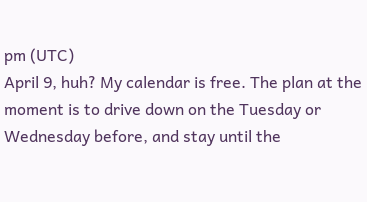pm (UTC)
April 9, huh? My calendar is free. The plan at the moment is to drive down on the Tuesday or Wednesday before, and stay until the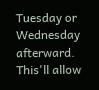Tuesday or Wednesday afterward. This'll allow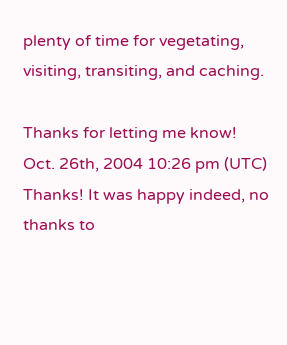plenty of time for vegetating, visiting, transiting, and caching.

Thanks for letting me know!
Oct. 26th, 2004 10:26 pm (UTC)
Thanks! It was happy indeed, no thanks to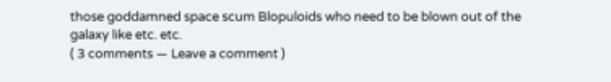those goddamned space scum Blopuloids who need to be blown out of the galaxy like etc. etc.
( 3 comments — Leave a comment )